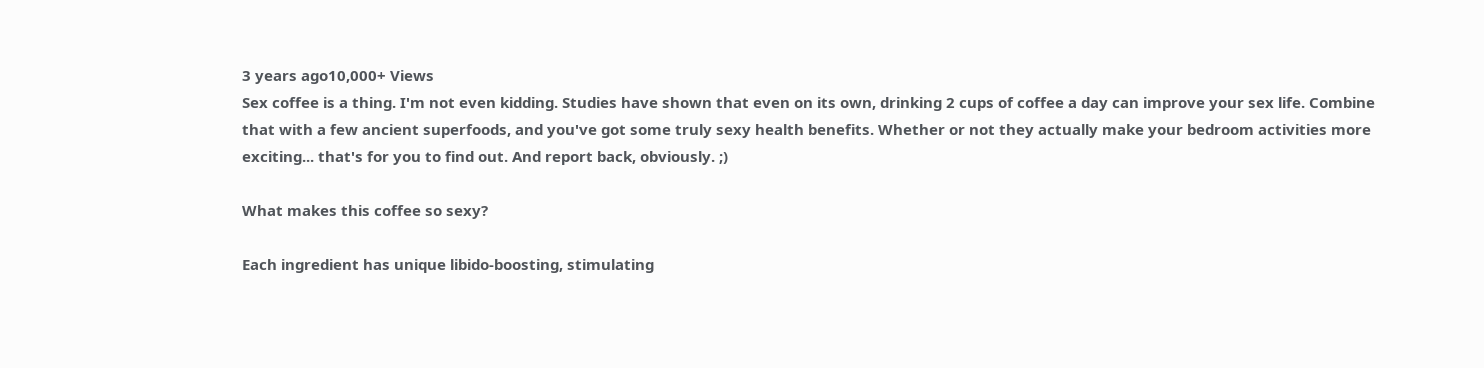3 years ago10,000+ Views
Sex coffee is a thing. I'm not even kidding. Studies have shown that even on its own, drinking 2 cups of coffee a day can improve your sex life. Combine that with a few ancient superfoods, and you've got some truly sexy health benefits. Whether or not they actually make your bedroom activities more exciting... that's for you to find out. And report back, obviously. ;)

What makes this coffee so sexy?

Each ingredient has unique libido-boosting, stimulating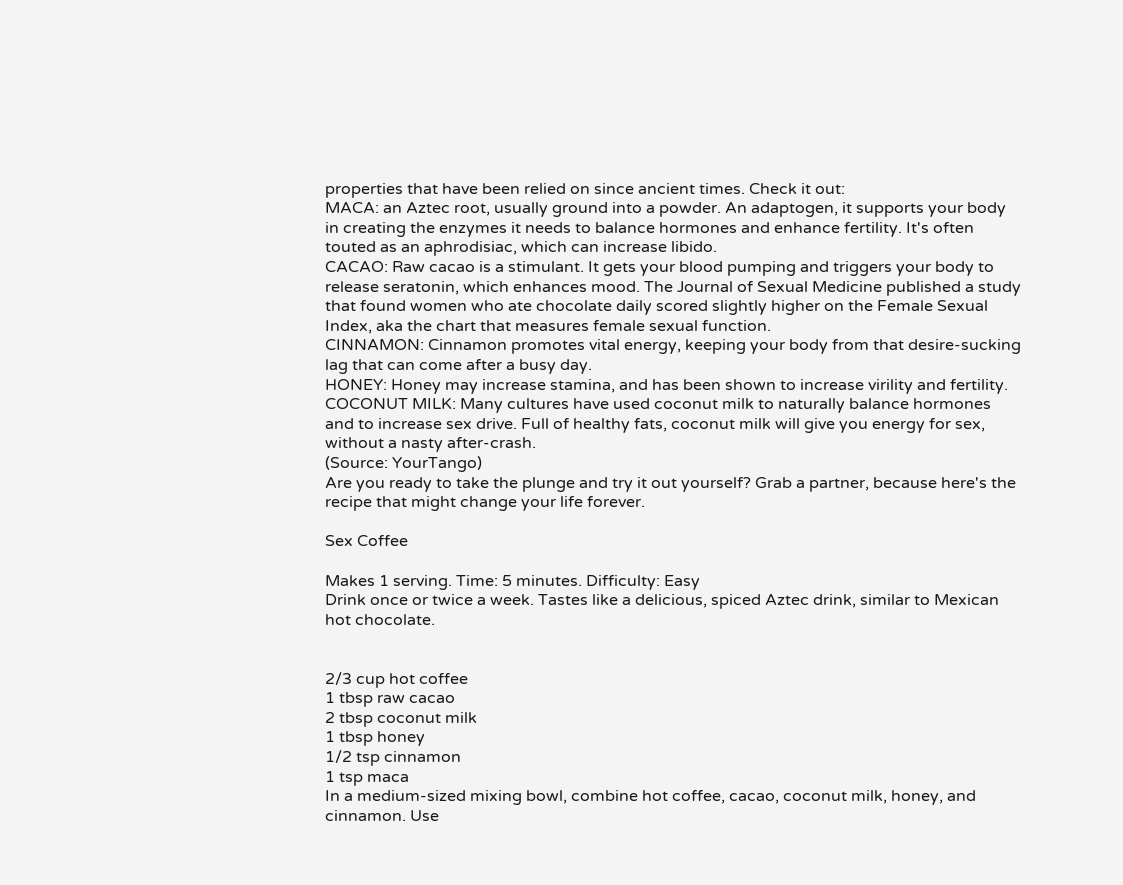properties that have been relied on since ancient times. Check it out:
MACA: an Aztec root, usually ground into a powder. An adaptogen, it supports your body in creating the enzymes it needs to balance hormones and enhance fertility. It's often touted as an aphrodisiac, which can increase libido.
CACAO: Raw cacao is a stimulant. It gets your blood pumping and triggers your body to release seratonin, which enhances mood. The Journal of Sexual Medicine published a study that found women who ate chocolate daily scored slightly higher on the Female Sexual Index, aka the chart that measures female sexual function.
CINNAMON: Cinnamon promotes vital energy, keeping your body from that desire-sucking lag that can come after a busy day.
HONEY: Honey may increase stamina, and has been shown to increase virility and fertility.
COCONUT MILK: Many cultures have used coconut milk to naturally balance hormones and to increase sex drive. Full of healthy fats, coconut milk will give you energy for sex, without a nasty after-crash.
(Source: YourTango)
Are you ready to take the plunge and try it out yourself? Grab a partner, because here's the recipe that might change your life forever.

Sex Coffee

Makes 1 serving. Time: 5 minutes. Difficulty: Easy
Drink once or twice a week. Tastes like a delicious, spiced Aztec drink, similar to Mexican hot chocolate.


2/3 cup hot coffee
1 tbsp raw cacao
2 tbsp coconut milk
1 tbsp honey
1/2 tsp cinnamon
1 tsp maca
In a medium-sized mixing bowl, combine hot coffee, cacao, coconut milk, honey, and cinnamon. Use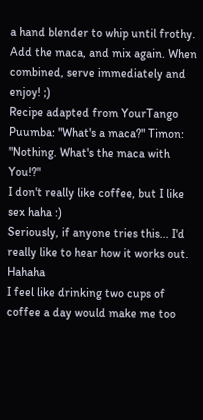a hand blender to whip until frothy. Add the maca, and mix again. When combined, serve immediately and enjoy! ;)
Recipe adapted from YourTango
Puumba: "What's a maca?" Timon: "Nothing. What's the maca with You!?"
I don't really like coffee, but I like sex haha :)
Seriously, if anyone tries this... I'd really like to hear how it works out. Hahaha
I feel like drinking two cups of coffee a day would make me too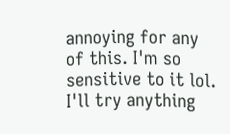annoying for any of this. I'm so sensitive to it lol.
I'll try anything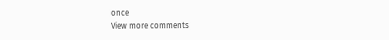once
View more comments